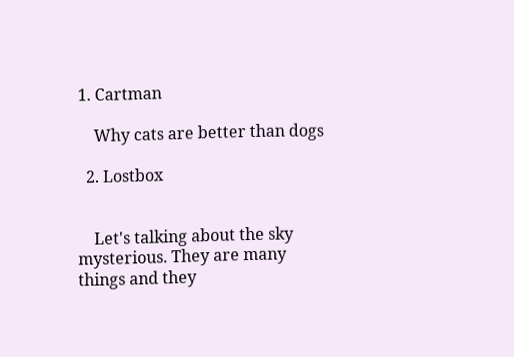1. Cartman

    Why cats are better than dogs

  2. Lostbox


    Let's talking about the sky mysterious. They are many things and they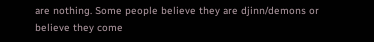are nothing. Some people believe they are djinn/demons or believe they come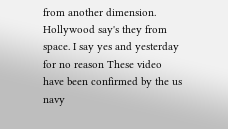from another dimension. Hollywood say's they from space. I say yes and yesterday for no reason These video have been confirmed by the us navy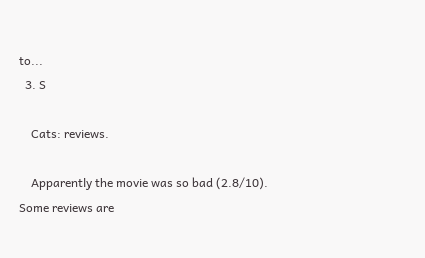to...
  3. S

    Cats: reviews.

    Apparently the movie was so bad (2.8/10). Some reviews are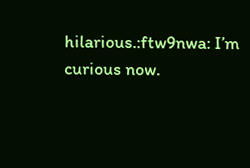hilarious.:ftw9nwa: I’m curious now.